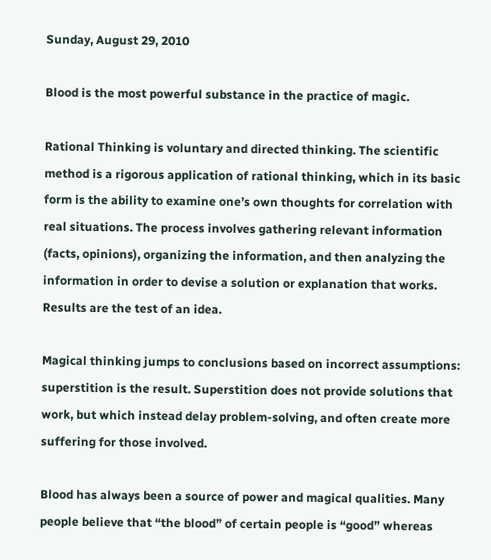Sunday, August 29, 2010

Blood is the most powerful substance in the practice of magic.

Rational Thinking is voluntary and directed thinking. The scientific method is a rigorous application of rational thinking, which in its basic form is the ability to examine one’s own thoughts for correlation with real situations. The process involves gathering relevant information (facts, opinions), organizing the information, and then analyzing the information in order to devise a solution or explanation that works. Results are the test of an idea.

Magical thinking jumps to conclusions based on incorrect assumptions: superstition is the result. Superstition does not provide solutions that work, but which instead delay problem-solving, and often create more suffering for those involved.

Blood has always been a source of power and magical qualities. Many people believe that “the blood” of certain people is “good” whereas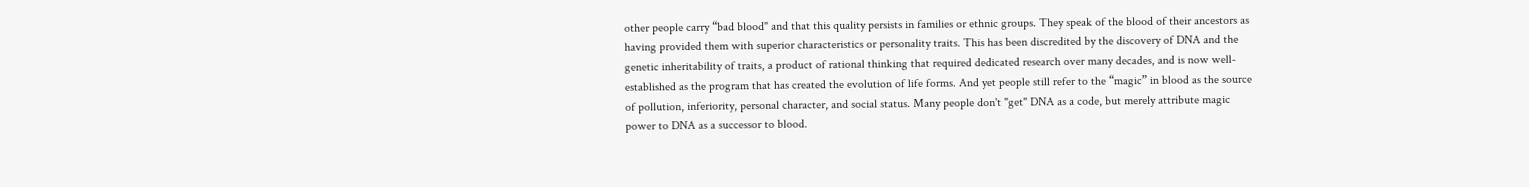other people carry “bad blood" and that this quality persists in families or ethnic groups. They speak of the blood of their ancestors as having provided them with superior characteristics or personality traits. This has been discredited by the discovery of DNA and the genetic inheritability of traits, a product of rational thinking that required dedicated research over many decades, and is now well-established as the program that has created the evolution of life forms. And yet people still refer to the “magic” in blood as the source of pollution, inferiority, personal character, and social status. Many people don't "get" DNA as a code, but merely attribute magic power to DNA as a successor to blood.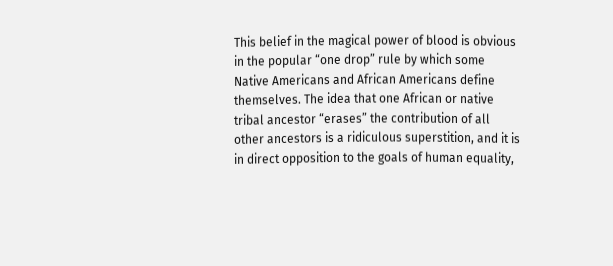This belief in the magical power of blood is obvious in the popular “one drop” rule by which some Native Americans and African Americans define themselves. The idea that one African or native tribal ancestor “erases” the contribution of all other ancestors is a ridiculous superstition, and it is in direct opposition to the goals of human equality,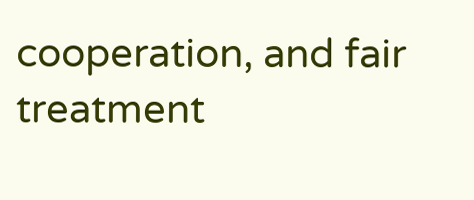cooperation, and fair treatment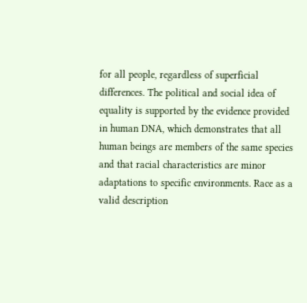for all people, regardless of superficial differences. The political and social idea of equality is supported by the evidence provided in human DNA, which demonstrates that all human beings are members of the same species and that racial characteristics are minor adaptations to specific environments. Race as a valid description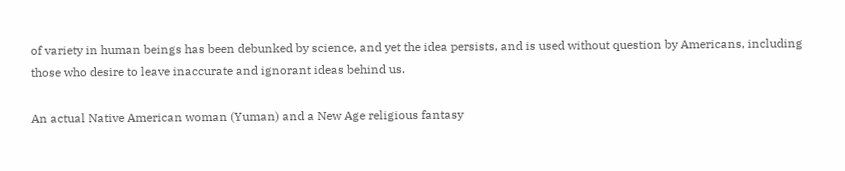of variety in human beings has been debunked by science, and yet the idea persists, and is used without question by Americans, including those who desire to leave inaccurate and ignorant ideas behind us.

An actual Native American woman (Yuman) and a New Age religious fantasy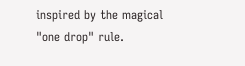inspired by the magical "one drop" rule.